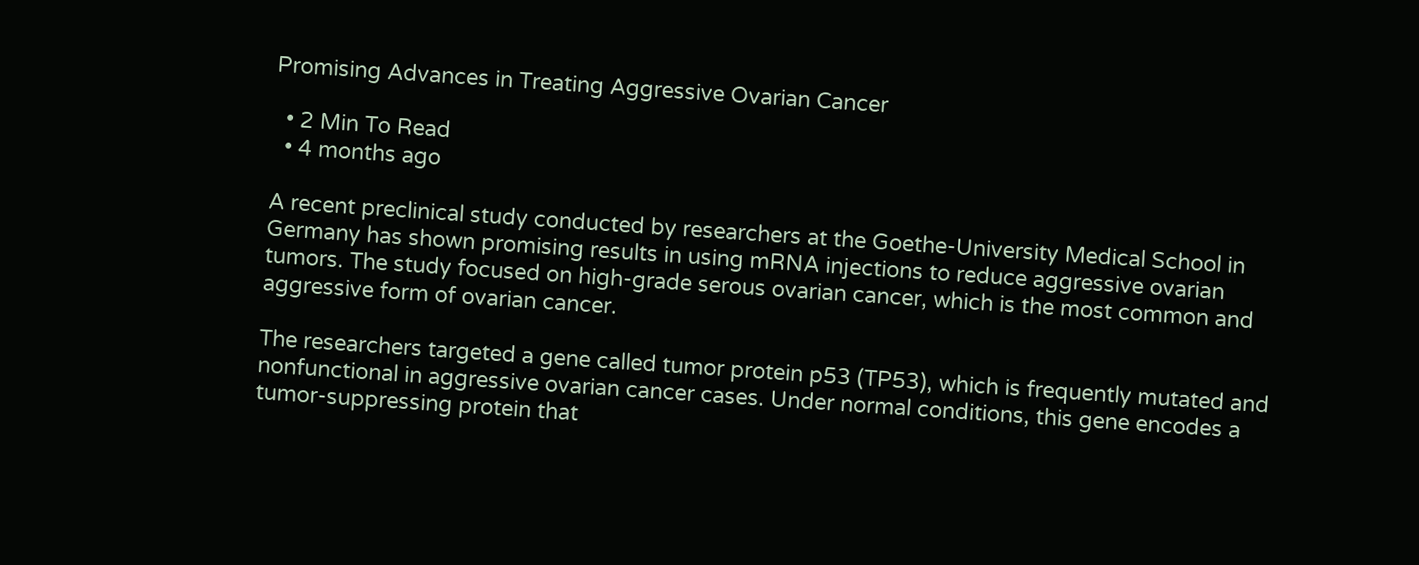Promising Advances in Treating Aggressive Ovarian Cancer

  • 2 Min To Read
  • 4 months ago

A recent preclinical study conducted by researchers at the Goethe-University Medical School in Germany has shown promising results in using mRNA injections to reduce aggressive ovarian tumors. The study focused on high-grade serous ovarian cancer, which is the most common and aggressive form of ovarian cancer.

The researchers targeted a gene called tumor protein p53 (TP53), which is frequently mutated and nonfunctional in aggressive ovarian cancer cases. Under normal conditions, this gene encodes a tumor-suppressing protein that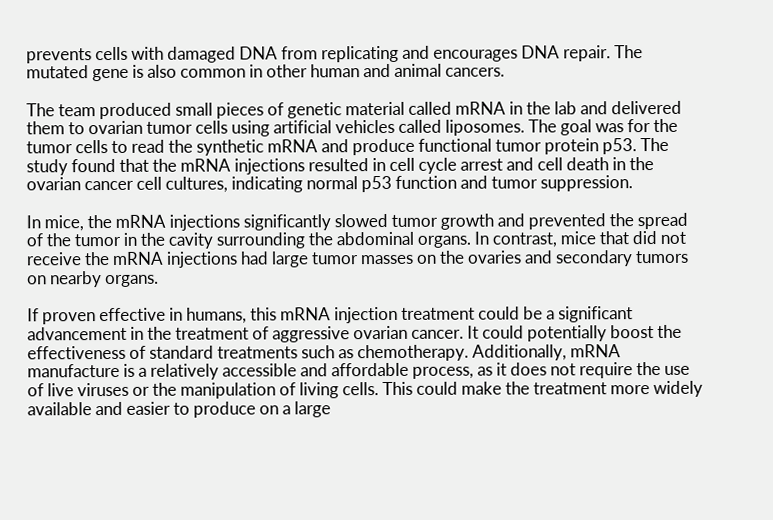prevents cells with damaged DNA from replicating and encourages DNA repair. The mutated gene is also common in other human and animal cancers.

The team produced small pieces of genetic material called mRNA in the lab and delivered them to ovarian tumor cells using artificial vehicles called liposomes. The goal was for the tumor cells to read the synthetic mRNA and produce functional tumor protein p53. The study found that the mRNA injections resulted in cell cycle arrest and cell death in the ovarian cancer cell cultures, indicating normal p53 function and tumor suppression.

In mice, the mRNA injections significantly slowed tumor growth and prevented the spread of the tumor in the cavity surrounding the abdominal organs. In contrast, mice that did not receive the mRNA injections had large tumor masses on the ovaries and secondary tumors on nearby organs.

If proven effective in humans, this mRNA injection treatment could be a significant advancement in the treatment of aggressive ovarian cancer. It could potentially boost the effectiveness of standard treatments such as chemotherapy. Additionally, mRNA manufacture is a relatively accessible and affordable process, as it does not require the use of live viruses or the manipulation of living cells. This could make the treatment more widely available and easier to produce on a large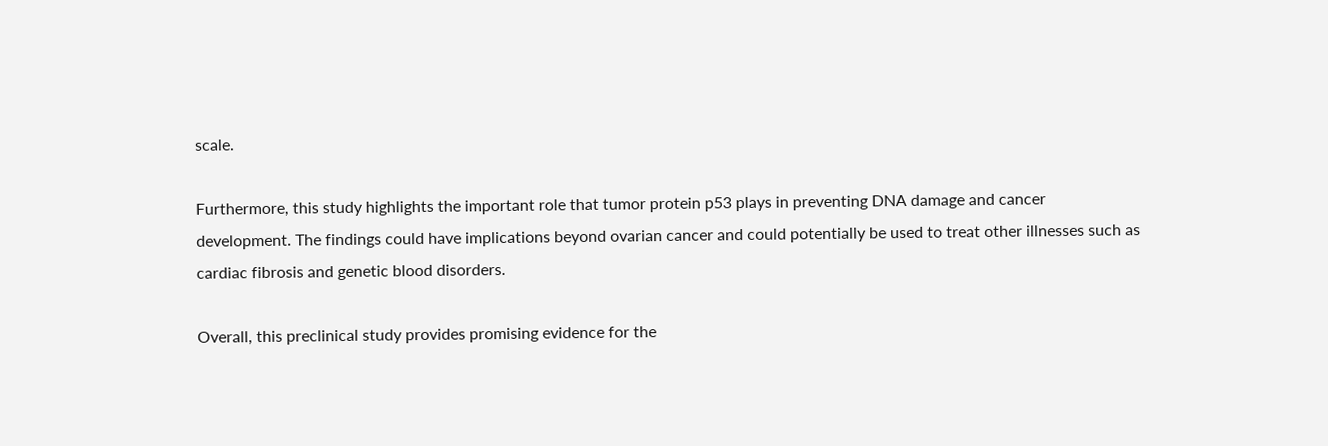scale.

Furthermore, this study highlights the important role that tumor protein p53 plays in preventing DNA damage and cancer development. The findings could have implications beyond ovarian cancer and could potentially be used to treat other illnesses such as cardiac fibrosis and genetic blood disorders.

Overall, this preclinical study provides promising evidence for the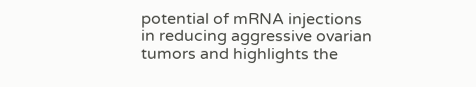potential of mRNA injections in reducing aggressive ovarian tumors and highlights the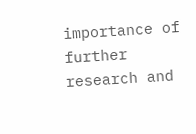importance of further research and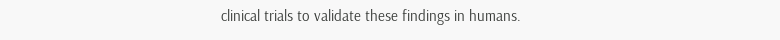clinical trials to validate these findings in humans.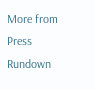More from Press Rundown